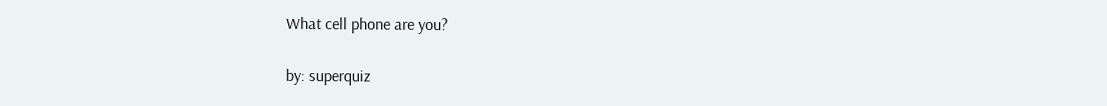What cell phone are you?

by: superquiz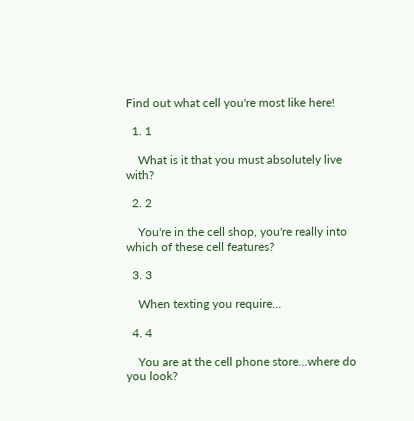Find out what cell you're most like here!

  1. 1

    What is it that you must absolutely live with?

  2. 2

    You're in the cell shop, you're really into which of these cell features?

  3. 3

    When texting you require...

  4. 4

    You are at the cell phone store...where do you look?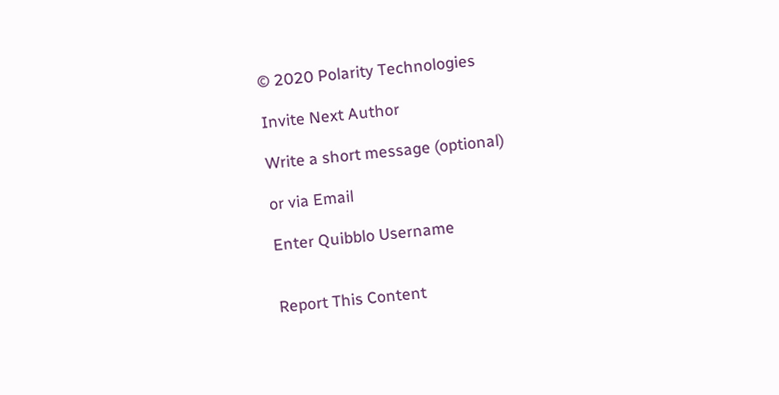© 2020 Polarity Technologies

Invite Next Author

Write a short message (optional)

or via Email

Enter Quibblo Username


Report This Content